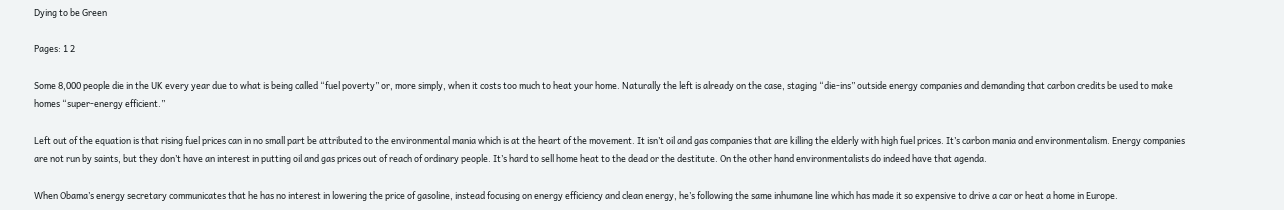Dying to be Green

Pages: 1 2

Some 8,000 people die in the UK every year due to what is being called “fuel poverty” or, more simply, when it costs too much to heat your home. Naturally the left is already on the case, staging “die-ins” outside energy companies and demanding that carbon credits be used to make homes “super-energy efficient.”

Left out of the equation is that rising fuel prices can in no small part be attributed to the environmental mania which is at the heart of the movement. It isn’t oil and gas companies that are killing the elderly with high fuel prices. It’s carbon mania and environmentalism. Energy companies are not run by saints, but they don’t have an interest in putting oil and gas prices out of reach of ordinary people. It’s hard to sell home heat to the dead or the destitute. On the other hand environmentalists do indeed have that agenda.

When Obama’s energy secretary communicates that he has no interest in lowering the price of gasoline, instead focusing on energy efficiency and clean energy, he’s following the same inhumane line which has made it so expensive to drive a car or heat a home in Europe.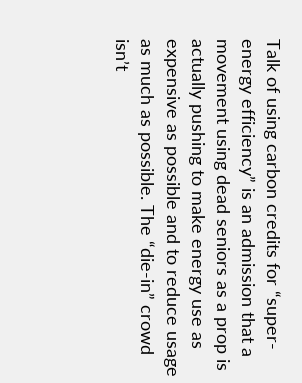Talk of using carbon credits for “super-energy efficiency” is an admission that a movement using dead seniors as a prop is actually pushing to make energy use as expensive as possible and to reduce usage as much as possible. The “die-in” crowd isn’t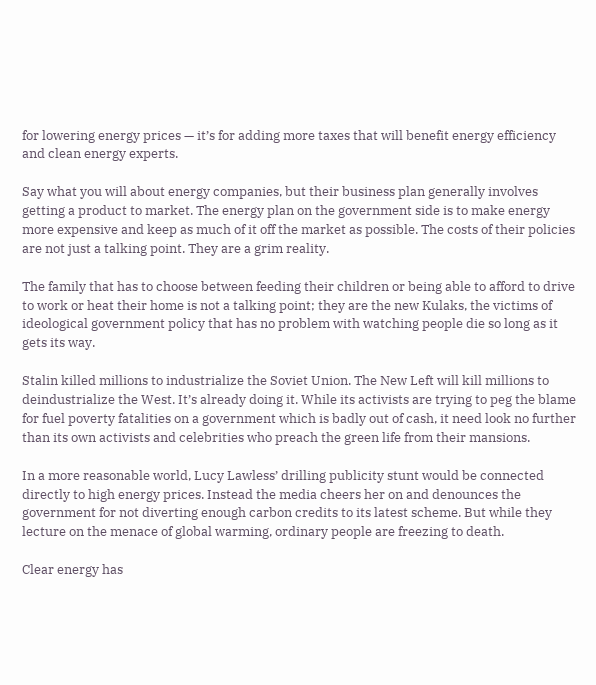for lowering energy prices — it’s for adding more taxes that will benefit energy efficiency and clean energy experts.

Say what you will about energy companies, but their business plan generally involves getting a product to market. The energy plan on the government side is to make energy more expensive and keep as much of it off the market as possible. The costs of their policies are not just a talking point. They are a grim reality.

The family that has to choose between feeding their children or being able to afford to drive to work or heat their home is not a talking point; they are the new Kulaks, the victims of ideological government policy that has no problem with watching people die so long as it gets its way.

Stalin killed millions to industrialize the Soviet Union. The New Left will kill millions to deindustrialize the West. It’s already doing it. While its activists are trying to peg the blame for fuel poverty fatalities on a government which is badly out of cash, it need look no further than its own activists and celebrities who preach the green life from their mansions.

In a more reasonable world, Lucy Lawless’ drilling publicity stunt would be connected directly to high energy prices. Instead the media cheers her on and denounces the government for not diverting enough carbon credits to its latest scheme. But while they lecture on the menace of global warming, ordinary people are freezing to death.

Clear energy has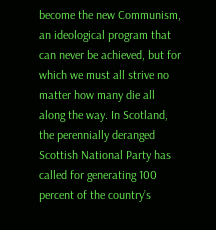become the new Communism, an ideological program that can never be achieved, but for which we must all strive no matter how many die all along the way. In Scotland, the perennially deranged Scottish National Party has called for generating 100 percent of the country’s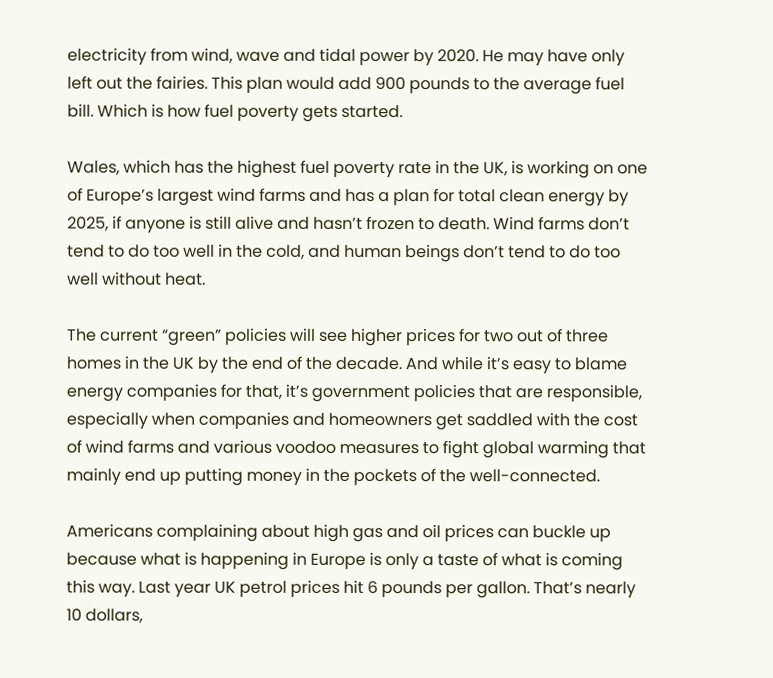electricity from wind, wave and tidal power by 2020. He may have only left out the fairies. This plan would add 900 pounds to the average fuel bill. Which is how fuel poverty gets started.

Wales, which has the highest fuel poverty rate in the UK, is working on one of Europe’s largest wind farms and has a plan for total clean energy by 2025, if anyone is still alive and hasn’t frozen to death. Wind farms don’t tend to do too well in the cold, and human beings don’t tend to do too well without heat.

The current “green” policies will see higher prices for two out of three homes in the UK by the end of the decade. And while it’s easy to blame energy companies for that, it’s government policies that are responsible, especially when companies and homeowners get saddled with the cost of wind farms and various voodoo measures to fight global warming that mainly end up putting money in the pockets of the well-connected.

Americans complaining about high gas and oil prices can buckle up because what is happening in Europe is only a taste of what is coming this way. Last year UK petrol prices hit 6 pounds per gallon. That’s nearly 10 dollars,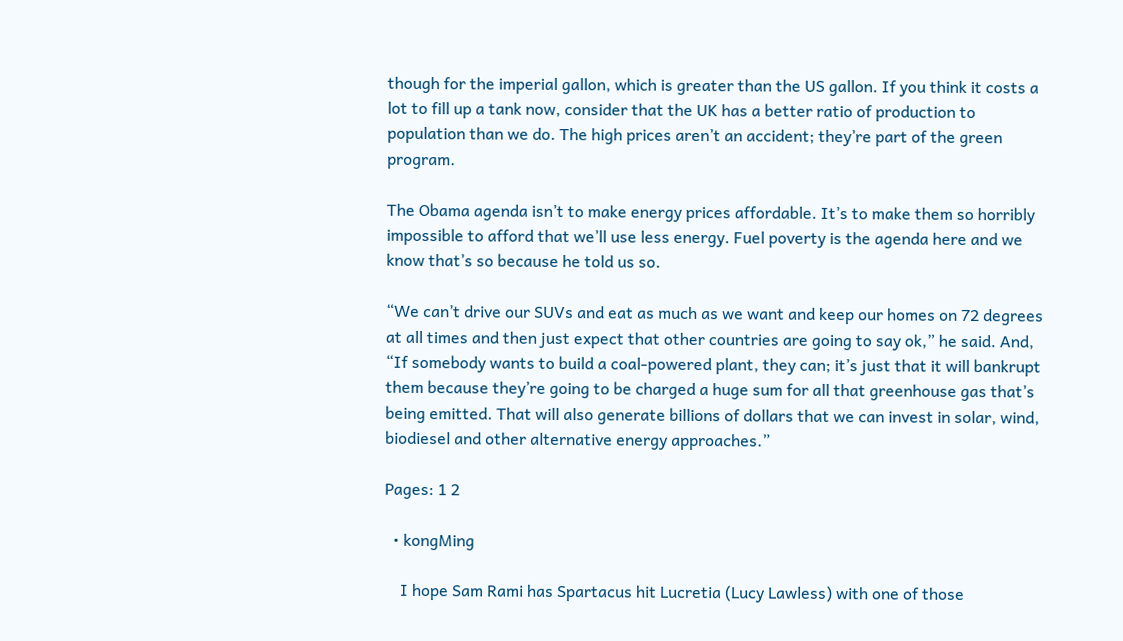though for the imperial gallon, which is greater than the US gallon. If you think it costs a lot to fill up a tank now, consider that the UK has a better ratio of production to population than we do. The high prices aren’t an accident; they’re part of the green program.

The Obama agenda isn’t to make energy prices affordable. It’s to make them so horribly impossible to afford that we’ll use less energy. Fuel poverty is the agenda here and we know that’s so because he told us so.

“We can’t drive our SUVs and eat as much as we want and keep our homes on 72 degrees at all times and then just expect that other countries are going to say ok,” he said. And, “If somebody wants to build a coal-powered plant, they can; it’s just that it will bankrupt them because they’re going to be charged a huge sum for all that greenhouse gas that’s being emitted. That will also generate billions of dollars that we can invest in solar, wind, biodiesel and other alternative energy approaches.”

Pages: 1 2

  • kongMing

    I hope Sam Rami has Spartacus hit Lucretia (Lucy Lawless) with one of those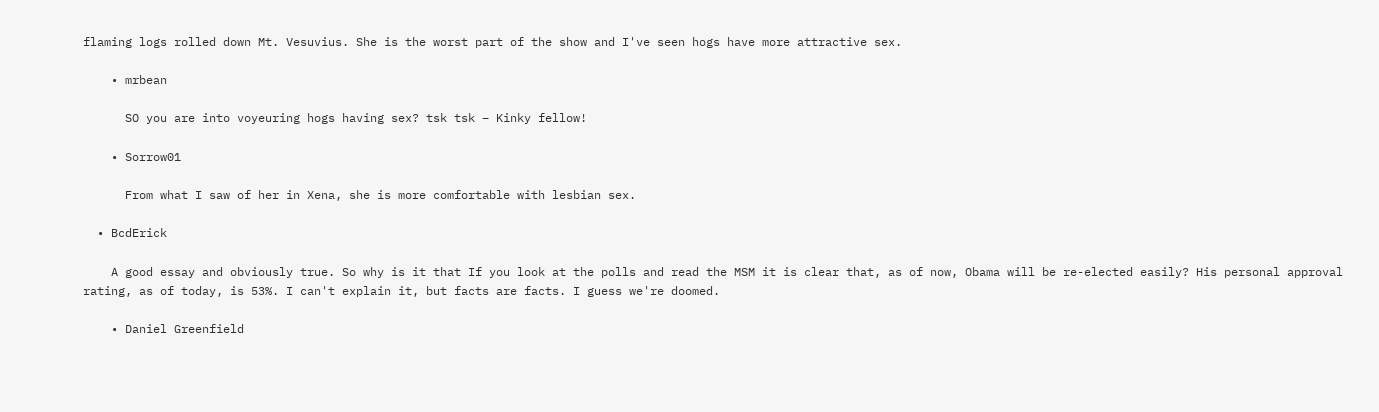flaming logs rolled down Mt. Vesuvius. She is the worst part of the show and I've seen hogs have more attractive sex.

    • mrbean

      SO you are into voyeuring hogs having sex? tsk tsk – Kinky fellow!

    • Sorrow01

      From what I saw of her in Xena, she is more comfortable with lesbian sex.

  • BcdErick

    A good essay and obviously true. So why is it that If you look at the polls and read the MSM it is clear that, as of now, Obama will be re-elected easily? His personal approval rating, as of today, is 53%. I can't explain it, but facts are facts. I guess we're doomed.

    • Daniel Greenfield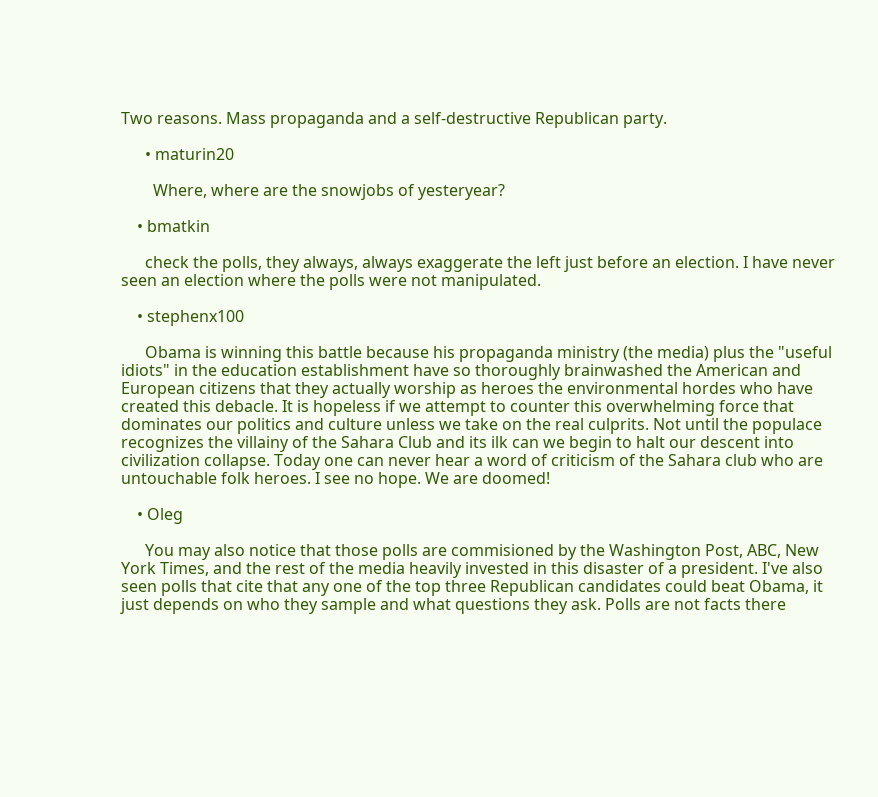Two reasons. Mass propaganda and a self-destructive Republican party.

      • maturin20

        Where, where are the snowjobs of yesteryear?

    • bmatkin

      check the polls, they always, always exaggerate the left just before an election. I have never seen an election where the polls were not manipulated.

    • stephenx100

      Obama is winning this battle because his propaganda ministry (the media) plus the "useful idiots" in the education establishment have so thoroughly brainwashed the American and European citizens that they actually worship as heroes the environmental hordes who have created this debacle. It is hopeless if we attempt to counter this overwhelming force that dominates our politics and culture unless we take on the real culprits. Not until the populace recognizes the villainy of the Sahara Club and its ilk can we begin to halt our descent into civilization collapse. Today one can never hear a word of criticism of the Sahara club who are untouchable folk heroes. I see no hope. We are doomed!

    • Oleg

      You may also notice that those polls are commisioned by the Washington Post, ABC, New York Times, and the rest of the media heavily invested in this disaster of a president. I've also seen polls that cite that any one of the top three Republican candidates could beat Obama, it just depends on who they sample and what questions they ask. Polls are not facts there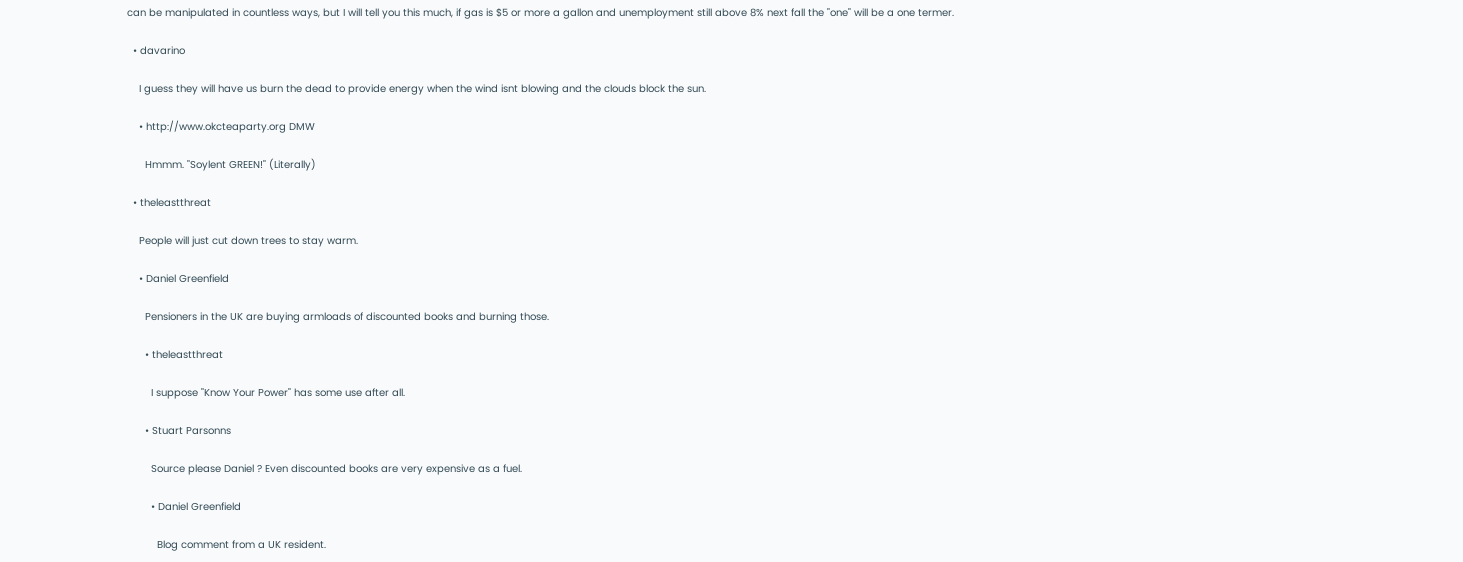can be manipulated in countless ways, but I will tell you this much, if gas is $5 or more a gallon and unemployment still above 8% next fall the "one" will be a one termer.

  • davarino

    I guess they will have us burn the dead to provide energy when the wind isnt blowing and the clouds block the sun.

    • http://www.okcteaparty.org DMW

      Hmmm. "Soylent GREEN!" (Literally)

  • theleastthreat

    People will just cut down trees to stay warm.

    • Daniel Greenfield

      Pensioners in the UK are buying armloads of discounted books and burning those.

      • theleastthreat

        I suppose "Know Your Power" has some use after all.

      • Stuart Parsonns

        Source please Daniel ? Even discounted books are very expensive as a fuel.

        • Daniel Greenfield

          Blog comment from a UK resident.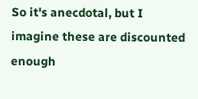So it's anecdotal, but I imagine these are discounted enough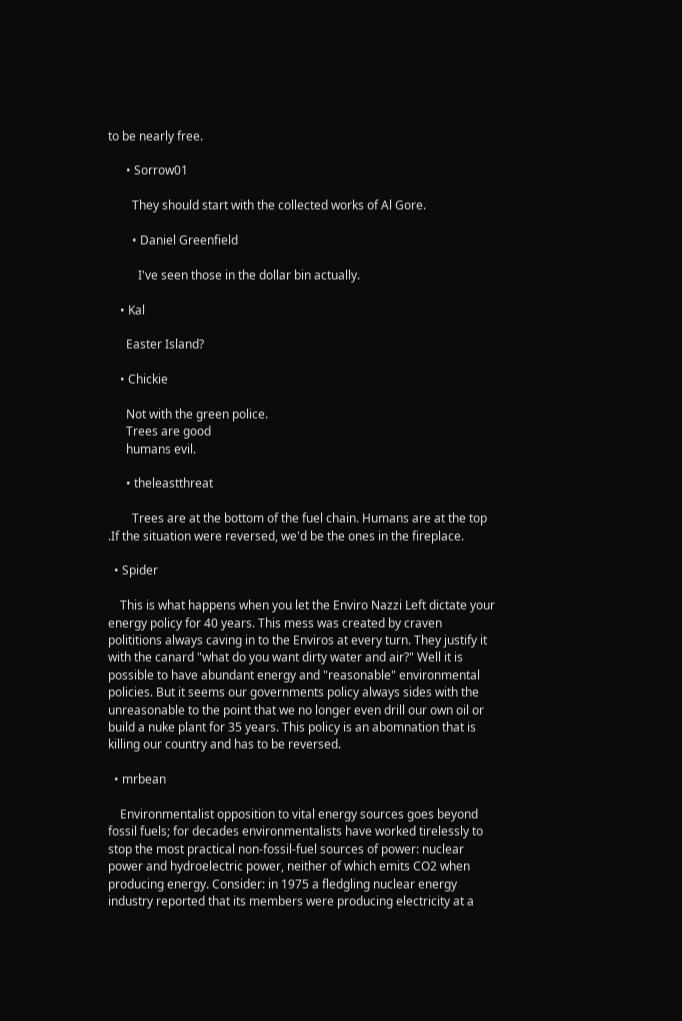to be nearly free.

      • Sorrow01

        They should start with the collected works of Al Gore.

        • Daniel Greenfield

          I've seen those in the dollar bin actually.

    • Kal

      Easter Island?

    • Chickie

      Not with the green police.
      Trees are good
      humans evil.

      • theleastthreat

        Trees are at the bottom of the fuel chain. Humans are at the top .If the situation were reversed, we'd be the ones in the fireplace.

  • Spider

    This is what happens when you let the Enviro Nazzi Left dictate your energy policy for 40 years. This mess was created by craven polititions always caving in to the Enviros at every turn. They justify it with the canard "what do you want dirty water and air?" Well it is possible to have abundant energy and "reasonable" environmental policies. But it seems our governments policy always sides with the unreasonable to the point that we no longer even drill our own oil or build a nuke plant for 35 years. This policy is an abomnation that is killing our country and has to be reversed.

  • mrbean

    Environmentalist opposition to vital energy sources goes beyond fossil fuels; for decades environmentalists have worked tirelessly to stop the most practical non-fossil-fuel sources of power: nuclear power and hydroelectric power, neither of which emits CO2 when producing energy. Consider: in 1975 a fledgling nuclear energy industry reported that its members were producing electricity at a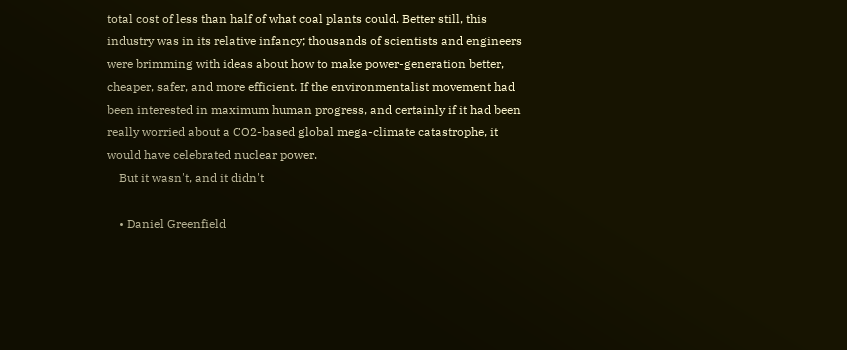total cost of less than half of what coal plants could. Better still, this industry was in its relative infancy; thousands of scientists and engineers were brimming with ideas about how to make power-generation better, cheaper, safer, and more efficient. If the environmentalist movement had been interested in maximum human progress, and certainly if it had been really worried about a CO2-based global mega-climate catastrophe, it would have celebrated nuclear power.
    But it wasn't, and it didn't

    • Daniel Greenfield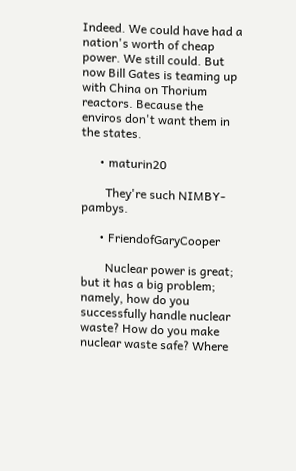Indeed. We could have had a nation's worth of cheap power. We still could. But now Bill Gates is teaming up with China on Thorium reactors. Because the enviros don't want them in the states.

      • maturin20

        They're such NIMBY-pambys.

      • FriendofGaryCooper

        Nuclear power is great; but it has a big problem; namely, how do you successfully handle nuclear waste? How do you make nuclear waste safe? Where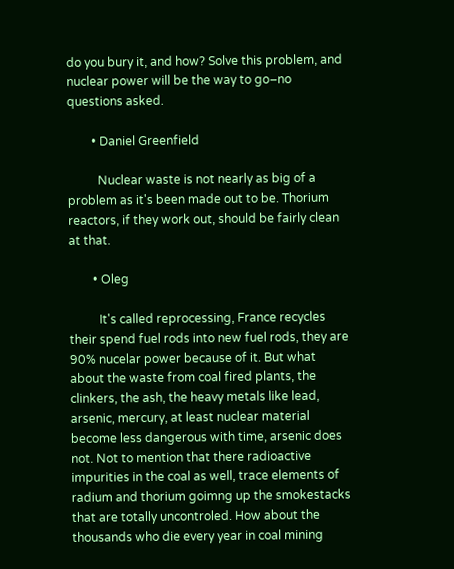do you bury it, and how? Solve this problem, and nuclear power will be the way to go–no questions asked.

        • Daniel Greenfield

          Nuclear waste is not nearly as big of a problem as it's been made out to be. Thorium reactors, if they work out, should be fairly clean at that.

        • Oleg

          It's called reprocessing, France recycles their spend fuel rods into new fuel rods, they are 90% nucelar power because of it. But what about the waste from coal fired plants, the clinkers, the ash, the heavy metals like lead, arsenic, mercury, at least nuclear material become less dangerous with time, arsenic does not. Not to mention that there radioactive impurities in the coal as well, trace elements of radium and thorium goimng up the smokestacks that are totally uncontroled. How about the thousands who die every year in coal mining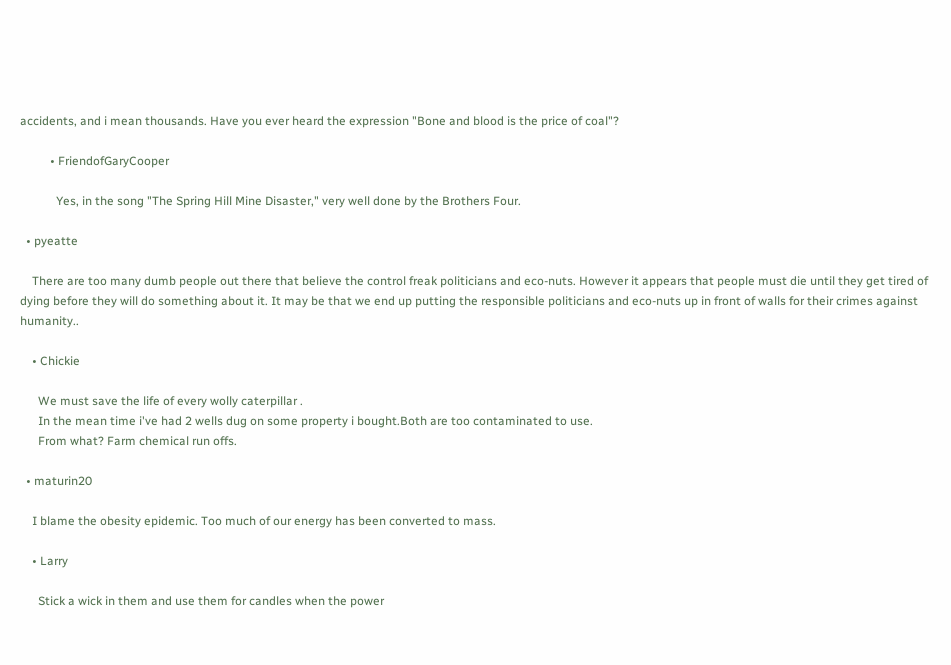accidents, and i mean thousands. Have you ever heard the expression "Bone and blood is the price of coal"?

          • FriendofGaryCooper

            Yes, in the song "The Spring Hill Mine Disaster," very well done by the Brothers Four.

  • pyeatte

    There are too many dumb people out there that believe the control freak politicians and eco-nuts. However it appears that people must die until they get tired of dying before they will do something about it. It may be that we end up putting the responsible politicians and eco-nuts up in front of walls for their crimes against humanity..

    • Chickie

      We must save the life of every wolly caterpillar .
      In the mean time i've had 2 wells dug on some property i bought.Both are too contaminated to use.
      From what? Farm chemical run offs.

  • maturin20

    I blame the obesity epidemic. Too much of our energy has been converted to mass.

    • Larry

      Stick a wick in them and use them for candles when the power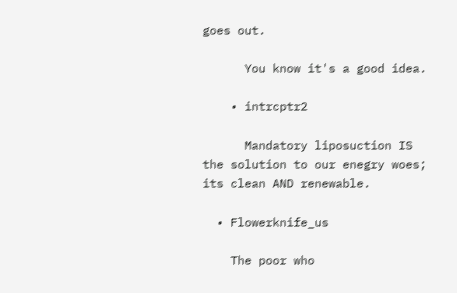goes out.

      You know it's a good idea.

    • intrcptr2

      Mandatory liposuction IS the solution to our enegry woes; its clean AND renewable.

  • Flowerknife_us

    The poor who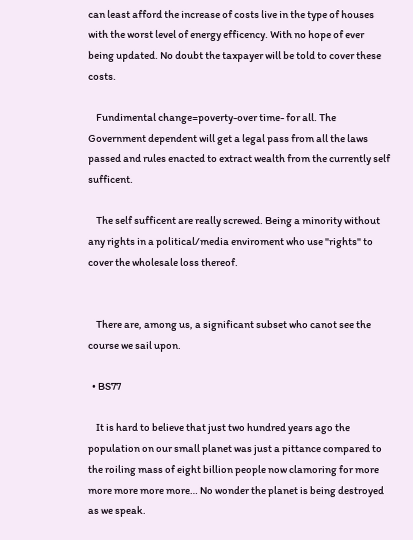can least afford the increase of costs live in the type of houses with the worst level of energy efficency. With no hope of ever being updated. No doubt the taxpayer will be told to cover these costs.

    Fundimental change=poverty-over time- for all. The Government dependent will get a legal pass from all the laws passed and rules enacted to extract wealth from the currently self sufficent.

    The self sufficent are really screwed. Being a minority without any rights in a political/media enviroment who use "rights" to cover the wholesale loss thereof.


    There are, among us, a significant subset who canot see the course we sail upon.

  • BS77

    It is hard to believe that just two hundred years ago the population on our small planet was just a pittance compared to the roiling mass of eight billion people now clamoring for more more more more more… No wonder the planet is being destroyed as we speak.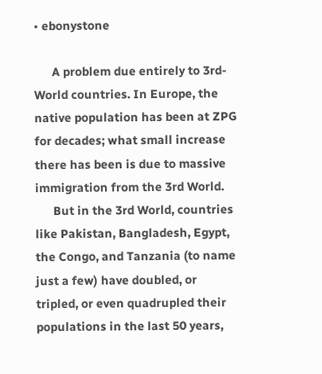• ebonystone

      A problem due entirely to 3rd-World countries. In Europe, the native population has been at ZPG for decades; what small increase there has been is due to massive immigration from the 3rd World.
      But in the 3rd World, countries like Pakistan, Bangladesh, Egypt, the Congo, and Tanzania (to name just a few) have doubled, or tripled, or even quadrupled their populations in the last 50 years,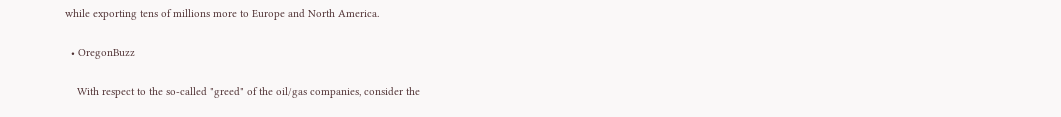while exporting tens of millions more to Europe and North America.

  • OregonBuzz

    With respect to the so-called "greed" of the oil/gas companies, consider the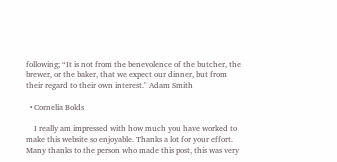following; “It is not from the benevolence of the butcher, the brewer, or the baker, that we expect our dinner, but from their regard to their own interest." Adam Smith

  • Cornelia Bolds

    I really am impressed with how much you have worked to make this website so enjoyable. Thanks a lot for your effort. Many thanks to the person who made this post, this was very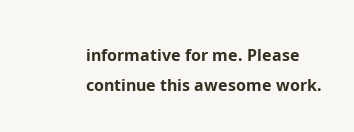informative for me. Please continue this awesome work.